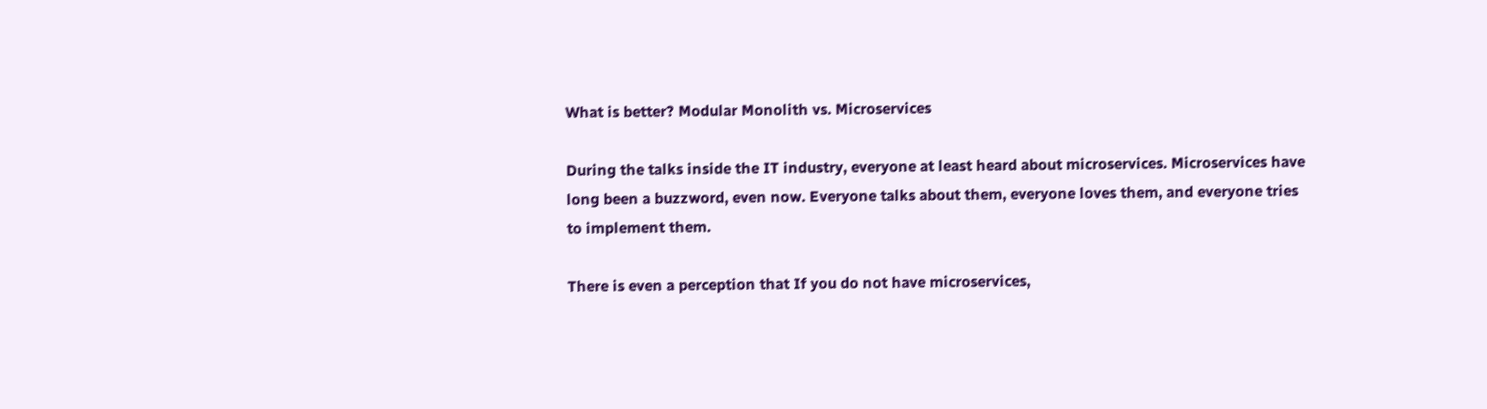What is better? Modular Monolith vs. Microservices

During the talks inside the IT industry, everyone at least heard about microservices. Microservices have long been a buzzword, even now. Everyone talks about them, everyone loves them, and everyone tries to implement them.

There is even a perception that If you do not have microservices,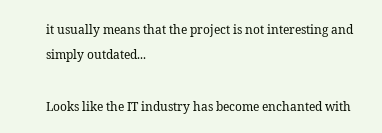it usually means that the project is not interesting and simply outdated...

Looks like the IT industry has become enchanted with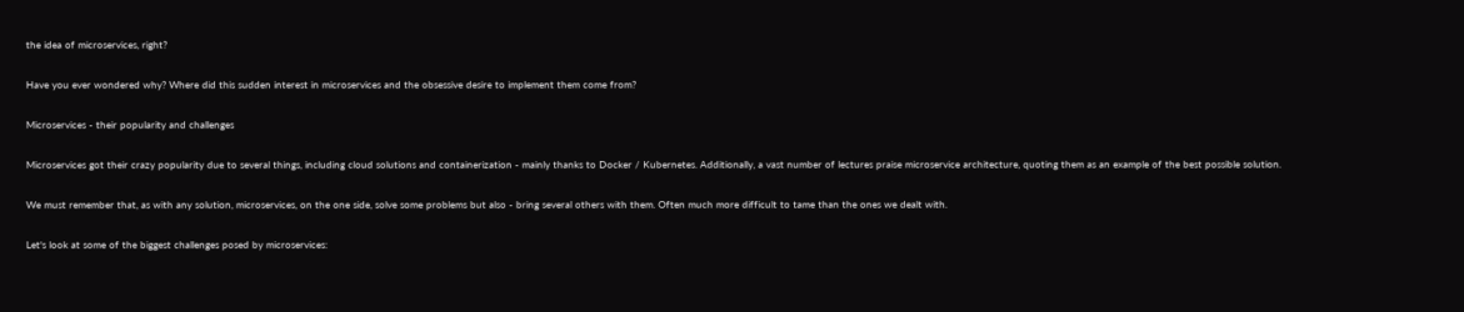the idea of microservices, right?

Have you ever wondered why? Where did this sudden interest in microservices and the obsessive desire to implement them come from?

Microservices - their popularity and challenges

Microservices got their crazy popularity due to several things, including cloud solutions and containerization - mainly thanks to Docker / Kubernetes. Additionally, a vast number of lectures praise microservice architecture, quoting them as an example of the best possible solution.

We must remember that, as with any solution, microservices, on the one side, solve some problems but also - bring several others with them. Often much more difficult to tame than the ones we dealt with.

Let's look at some of the biggest challenges posed by microservices: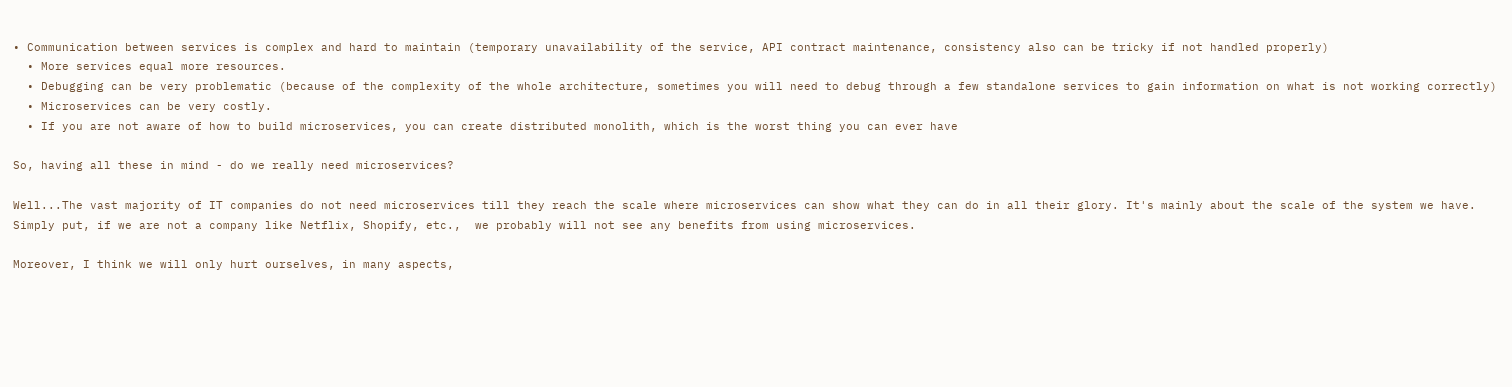• Communication between services is complex and hard to maintain (temporary unavailability of the service, API contract maintenance, consistency also can be tricky if not handled properly)
  • More services equal more resources.
  • Debugging can be very problematic (because of the complexity of the whole architecture, sometimes you will need to debug through a few standalone services to gain information on what is not working correctly)
  • Microservices can be very costly.
  • If you are not aware of how to build microservices, you can create distributed monolith, which is the worst thing you can ever have

So, having all these in mind - do we really need microservices?

Well...The vast majority of IT companies do not need microservices till they reach the scale where microservices can show what they can do in all their glory. It's mainly about the scale of the system we have. Simply put, if we are not a company like Netflix, Shopify, etc.,  we probably will not see any benefits from using microservices.

Moreover, I think we will only hurt ourselves, in many aspects,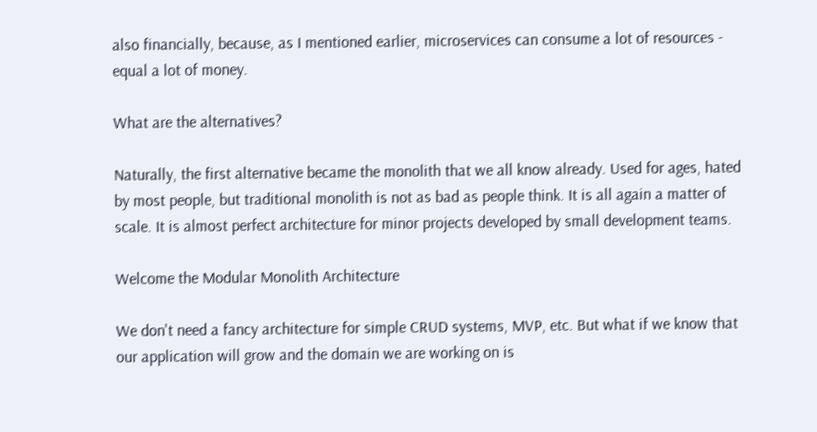also financially, because, as I mentioned earlier, microservices can consume a lot of resources - equal a lot of money.

What are the alternatives?

Naturally, the first alternative became the monolith that we all know already. Used for ages, hated by most people, but traditional monolith is not as bad as people think. It is all again a matter of scale. It is almost perfect architecture for minor projects developed by small development teams.

Welcome the Modular Monolith Architecture

We don't need a fancy architecture for simple CRUD systems, MVP, etc. But what if we know that our application will grow and the domain we are working on is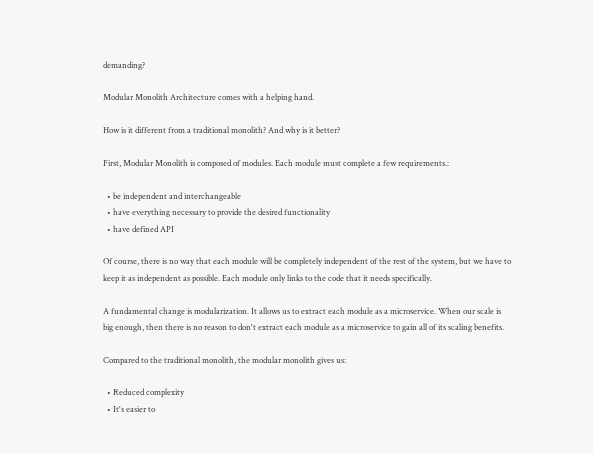demanding?

Modular Monolith Architecture comes with a helping hand.

How is it different from a traditional monolith? And why is it better?

First, Modular Monolith is composed of modules. Each module must complete a few requirements.:

  • be independent and interchangeable
  • have everything necessary to provide the desired functionality
  • have defined API

Of course, there is no way that each module will be completely independent of the rest of the system, but we have to keep it as independent as possible. Each module only links to the code that it needs specifically.

A fundamental change is modularization. It allows us to extract each module as a microservice. When our scale is big enough, then there is no reason to don't extract each module as a microservice to gain all of its scaling benefits.

Compared to the traditional monolith, the modular monolith gives us:

  • Reduced complexity
  • It's easier to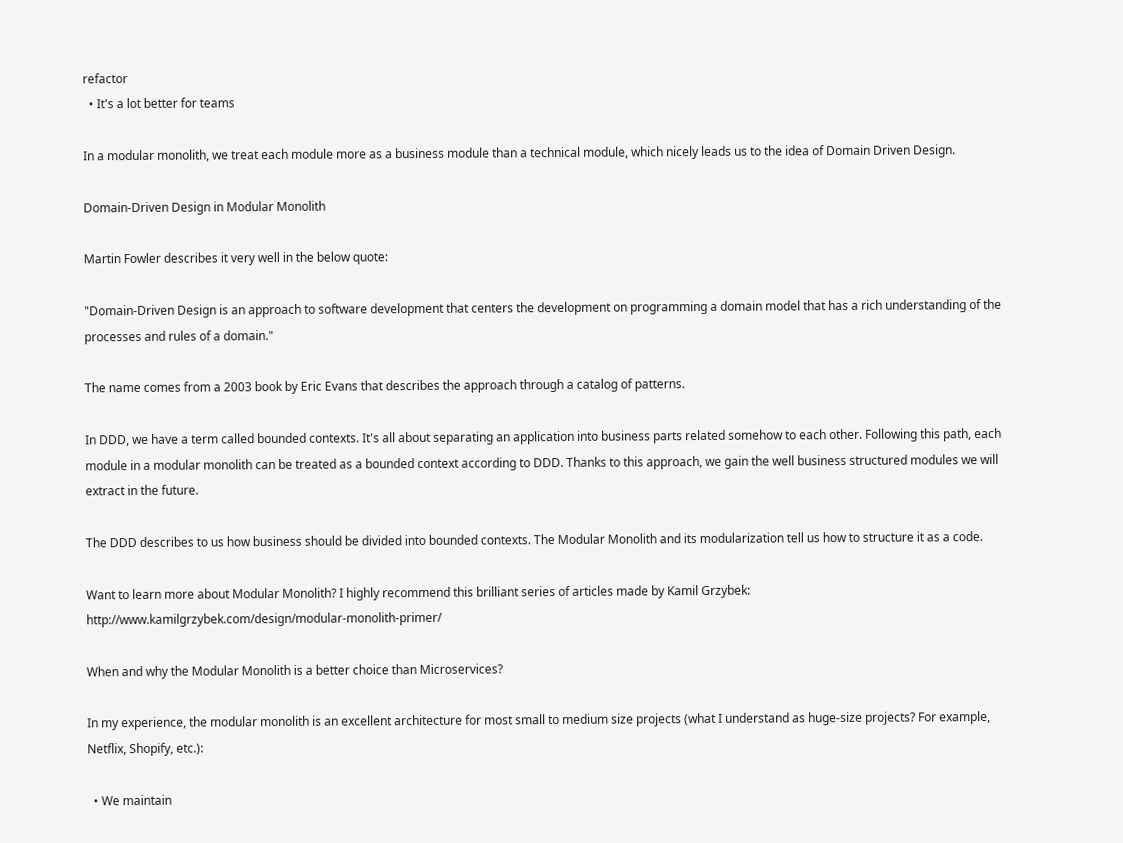refactor
  • It's a lot better for teams

In a modular monolith, we treat each module more as a business module than a technical module, which nicely leads us to the idea of Domain Driven Design.

Domain-Driven Design in Modular Monolith

Martin Fowler describes it very well in the below quote:

"Domain-Driven Design is an approach to software development that centers the development on programming a domain model that has a rich understanding of the processes and rules of a domain."

The name comes from a 2003 book by Eric Evans that describes the approach through a catalog of patterns.

In DDD, we have a term called bounded contexts. It's all about separating an application into business parts related somehow to each other. Following this path, each module in a modular monolith can be treated as a bounded context according to DDD. Thanks to this approach, we gain the well business structured modules we will extract in the future.

The DDD describes to us how business should be divided into bounded contexts. The Modular Monolith and its modularization tell us how to structure it as a code.

Want to learn more about Modular Monolith? I highly recommend this brilliant series of articles made by Kamil Grzybek: http://www.kamilgrzybek.com/design/modular-monolith-primer/

When and why the Modular Monolith is a better choice than Microservices?

In my experience, the modular monolith is an excellent architecture for most small to medium size projects (what I understand as huge-size projects? For example, Netflix, Shopify, etc.):

  • We maintain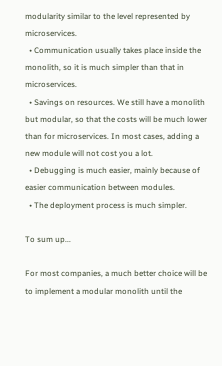modularity similar to the level represented by microservices.
  • Communication usually takes place inside the monolith, so it is much simpler than that in microservices.
  • Savings on resources. We still have a monolith but modular, so that the costs will be much lower than for microservices. In most cases, adding a new module will not cost you a lot.
  • Debugging is much easier, mainly because of easier communication between modules.
  • The deployment process is much simpler.

To sum up...

For most companies, a much better choice will be to implement a modular monolith until the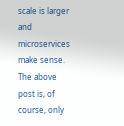scale is larger and microservices make sense. The above post is, of course, only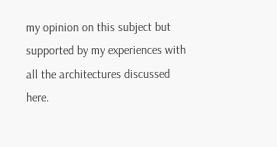my opinion on this subject but supported by my experiences with all the architectures discussed here.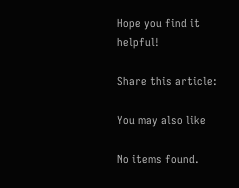Hope you find it helpful!

Share this article:

You may also like

No items found.